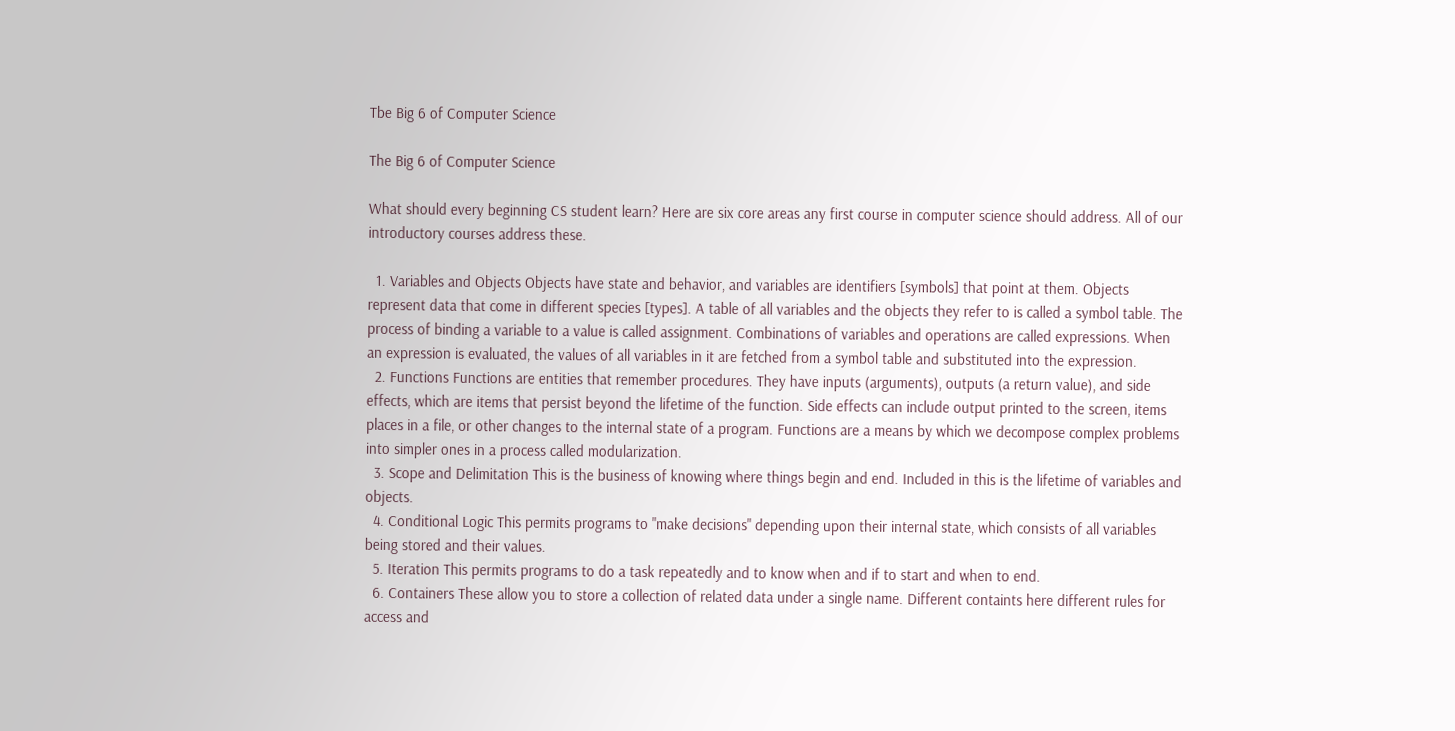Tbe Big 6 of Computer Science

The Big 6 of Computer Science

What should every beginning CS student learn? Here are six core areas any first course in computer science should address. All of our introductory courses address these.

  1. Variables and Objects Objects have state and behavior, and variables are identifiers [symbols] that point at them. Objects represent data that come in different species [types]. A table of all variables and the objects they refer to is called a symbol table. The process of binding a variable to a value is called assignment. Combinations of variables and operations are called expressions. When an expression is evaluated, the values of all variables in it are fetched from a symbol table and substituted into the expression.
  2. Functions Functions are entities that remember procedures. They have inputs (arguments), outputs (a return value), and side effects, which are items that persist beyond the lifetime of the function. Side effects can include output printed to the screen, items places in a file, or other changes to the internal state of a program. Functions are a means by which we decompose complex problems into simpler ones in a process called modularization.
  3. Scope and Delimitation This is the business of knowing where things begin and end. Included in this is the lifetime of variables and objects.
  4. Conditional Logic This permits programs to "make decisions" depending upon their internal state, which consists of all variables being stored and their values.
  5. Iteration This permits programs to do a task repeatedly and to know when and if to start and when to end.
  6. Containers These allow you to store a collection of related data under a single name. Different containts here different rules for access and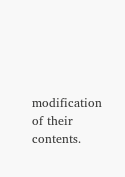modification of their contents.